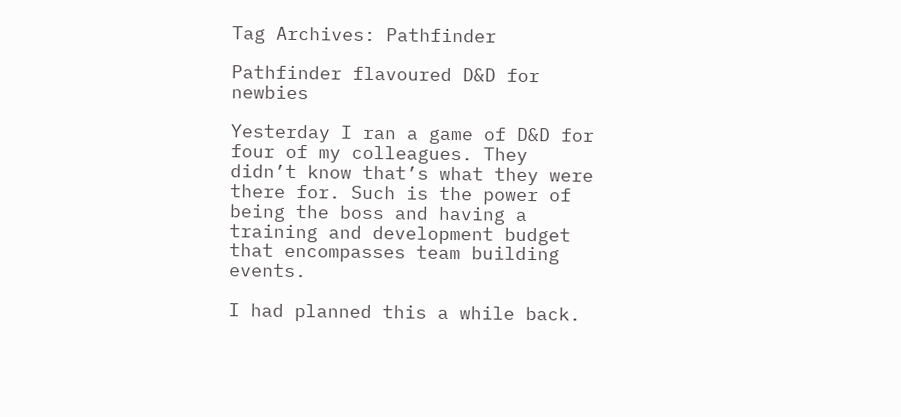Tag Archives: Pathfinder

Pathfinder flavoured D&D for newbies

Yesterday I ran a game of D&D for four of my colleagues. They didn’t know that’s what they were there for. Such is the power of being the boss and having a training and development budget that encompasses team building events.

I had planned this a while back.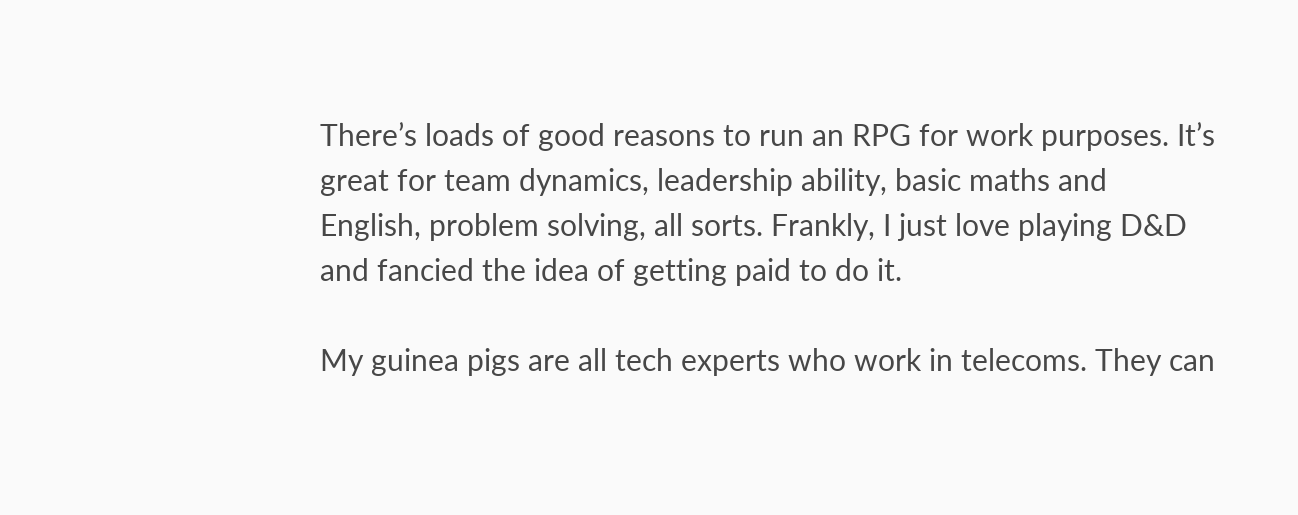There’s loads of good reasons to run an RPG for work purposes. It’s great for team dynamics, leadership ability, basic maths and English, problem solving, all sorts. Frankly, I just love playing D&D and fancied the idea of getting paid to do it.

My guinea pigs are all tech experts who work in telecoms. They can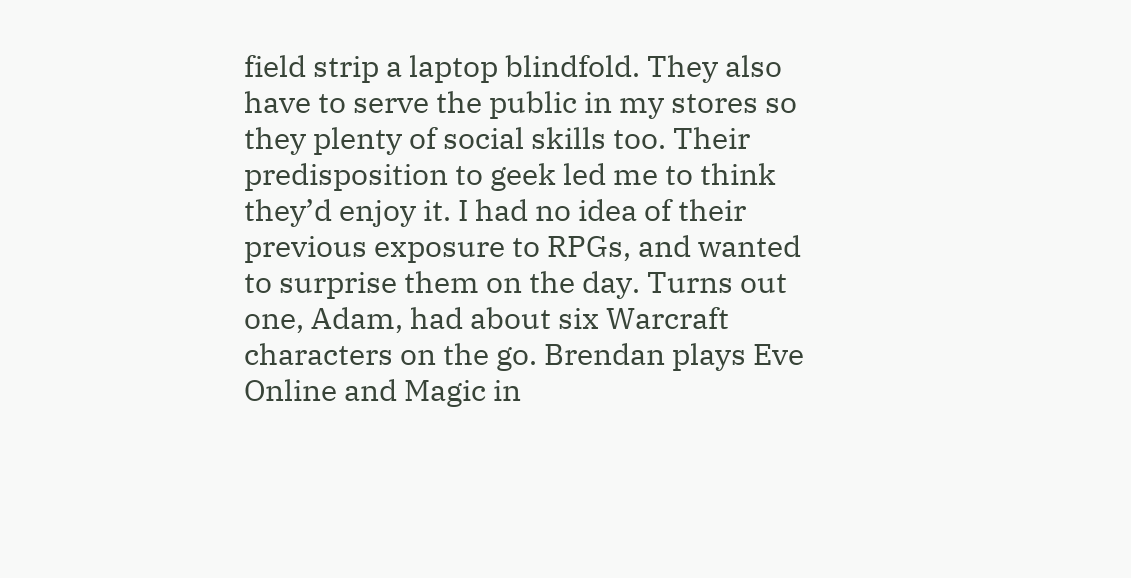field strip a laptop blindfold. They also have to serve the public in my stores so they plenty of social skills too. Their predisposition to geek led me to think they’d enjoy it. I had no idea of their previous exposure to RPGs, and wanted to surprise them on the day. Turns out one, Adam, had about six Warcraft characters on the go. Brendan plays Eve Online and Magic in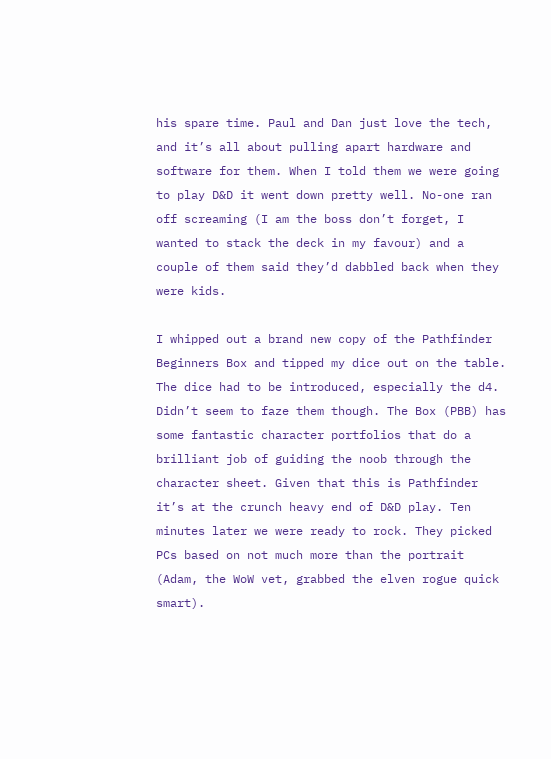his spare time. Paul and Dan just love the tech, and it’s all about pulling apart hardware and software for them. When I told them we were going to play D&D it went down pretty well. No-one ran off screaming (I am the boss don’t forget, I wanted to stack the deck in my favour) and a couple of them said they’d dabbled back when they were kids.

I whipped out a brand new copy of the Pathfinder Beginners Box and tipped my dice out on the table. The dice had to be introduced, especially the d4. Didn’t seem to faze them though. The Box (PBB) has some fantastic character portfolios that do a brilliant job of guiding the noob through the character sheet. Given that this is Pathfinder it’s at the crunch heavy end of D&D play. Ten minutes later we were ready to rock. They picked PCs based on not much more than the portrait (Adam, the WoW vet, grabbed the elven rogue quick smart).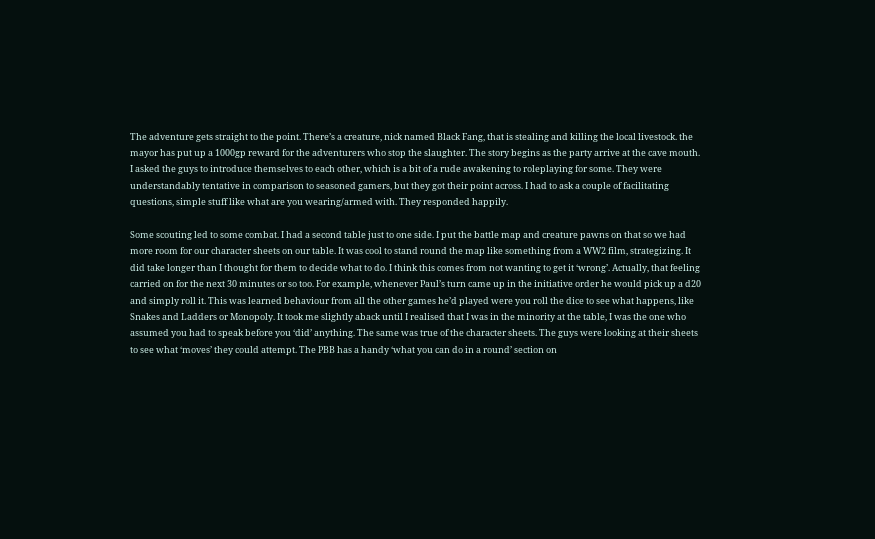The adventure gets straight to the point. There’s a creature, nick named Black Fang, that is stealing and killing the local livestock. the mayor has put up a 1000gp reward for the adventurers who stop the slaughter. The story begins as the party arrive at the cave mouth. I asked the guys to introduce themselves to each other, which is a bit of a rude awakening to roleplaying for some. They were understandably tentative in comparison to seasoned gamers, but they got their point across. I had to ask a couple of facilitating questions, simple stuff like what are you wearing/armed with. They responded happily.

Some scouting led to some combat. I had a second table just to one side. I put the battle map and creature pawns on that so we had more room for our character sheets on our table. It was cool to stand round the map like something from a WW2 film, strategizing. It did take longer than I thought for them to decide what to do. I think this comes from not wanting to get it ‘wrong’. Actually, that feeling carried on for the next 30 minutes or so too. For example, whenever Paul’s turn came up in the initiative order he would pick up a d20 and simply roll it. This was learned behaviour from all the other games he’d played were you roll the dice to see what happens, like Snakes and Ladders or Monopoly. It took me slightly aback until I realised that I was in the minority at the table, I was the one who assumed you had to speak before you ‘did’ anything. The same was true of the character sheets. The guys were looking at their sheets to see what ‘moves’ they could attempt. The PBB has a handy ‘what you can do in a round’ section on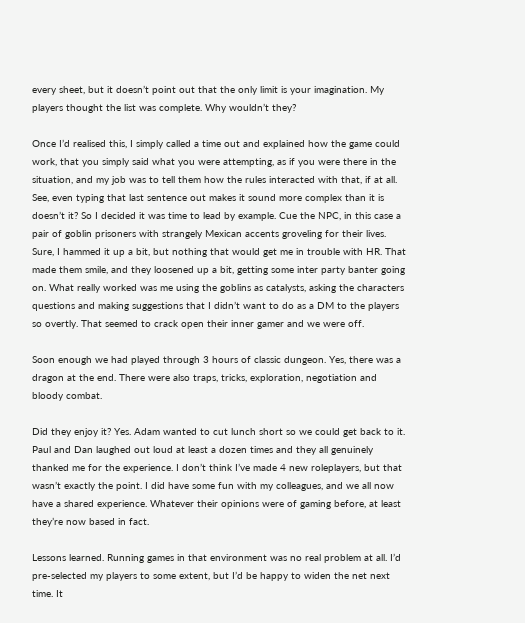every sheet, but it doesn’t point out that the only limit is your imagination. My players thought the list was complete. Why wouldn’t they?

Once I’d realised this, I simply called a time out and explained how the game could work, that you simply said what you were attempting, as if you were there in the situation, and my job was to tell them how the rules interacted with that, if at all. See, even typing that last sentence out makes it sound more complex than it is doesn’t it? So I decided it was time to lead by example. Cue the NPC, in this case a pair of goblin prisoners with strangely Mexican accents groveling for their lives. Sure, I hammed it up a bit, but nothing that would get me in trouble with HR. That made them smile, and they loosened up a bit, getting some inter party banter going on. What really worked was me using the goblins as catalysts, asking the characters questions and making suggestions that I didn’t want to do as a DM to the players so overtly. That seemed to crack open their inner gamer and we were off.

Soon enough we had played through 3 hours of classic dungeon. Yes, there was a dragon at the end. There were also traps, tricks, exploration, negotiation and bloody combat.

Did they enjoy it? Yes. Adam wanted to cut lunch short so we could get back to it. Paul and Dan laughed out loud at least a dozen times and they all genuinely thanked me for the experience. I don’t think I’ve made 4 new roleplayers, but that wasn’t exactly the point. I did have some fun with my colleagues, and we all now have a shared experience. Whatever their opinions were of gaming before, at least they’re now based in fact.

Lessons learned. Running games in that environment was no real problem at all. I’d pre-selected my players to some extent, but I’d be happy to widen the net next time. It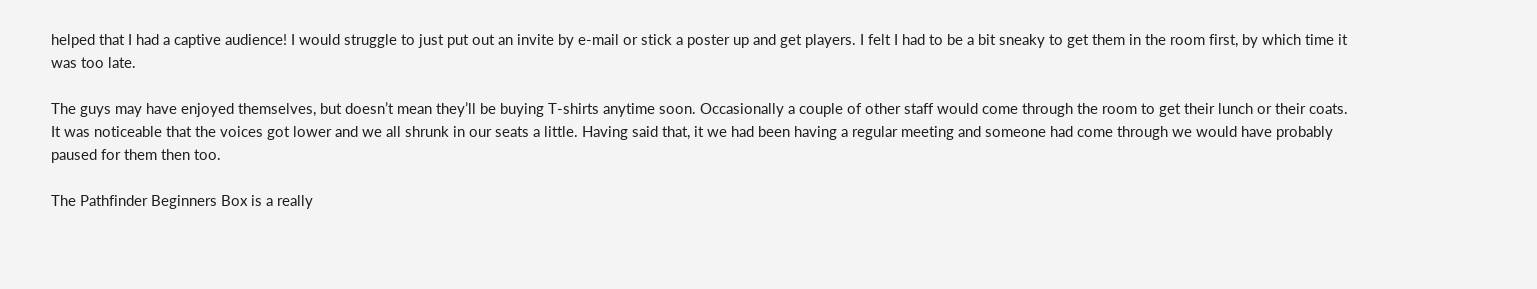helped that I had a captive audience! I would struggle to just put out an invite by e-mail or stick a poster up and get players. I felt I had to be a bit sneaky to get them in the room first, by which time it was too late.

The guys may have enjoyed themselves, but doesn’t mean they’ll be buying T-shirts anytime soon. Occasionally a couple of other staff would come through the room to get their lunch or their coats. It was noticeable that the voices got lower and we all shrunk in our seats a little. Having said that, it we had been having a regular meeting and someone had come through we would have probably paused for them then too.

The Pathfinder Beginners Box is a really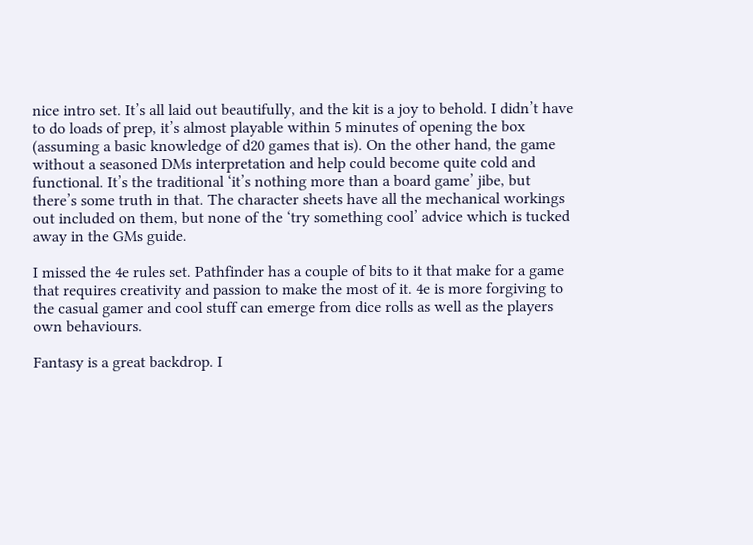nice intro set. It’s all laid out beautifully, and the kit is a joy to behold. I didn’t have to do loads of prep, it’s almost playable within 5 minutes of opening the box (assuming a basic knowledge of d20 games that is). On the other hand, the game without a seasoned DMs interpretation and help could become quite cold and functional. It’s the traditional ‘it’s nothing more than a board game’ jibe, but there’s some truth in that. The character sheets have all the mechanical workings out included on them, but none of the ‘try something cool’ advice which is tucked away in the GMs guide.

I missed the 4e rules set. Pathfinder has a couple of bits to it that make for a game that requires creativity and passion to make the most of it. 4e is more forgiving to the casual gamer and cool stuff can emerge from dice rolls as well as the players own behaviours.

Fantasy is a great backdrop. I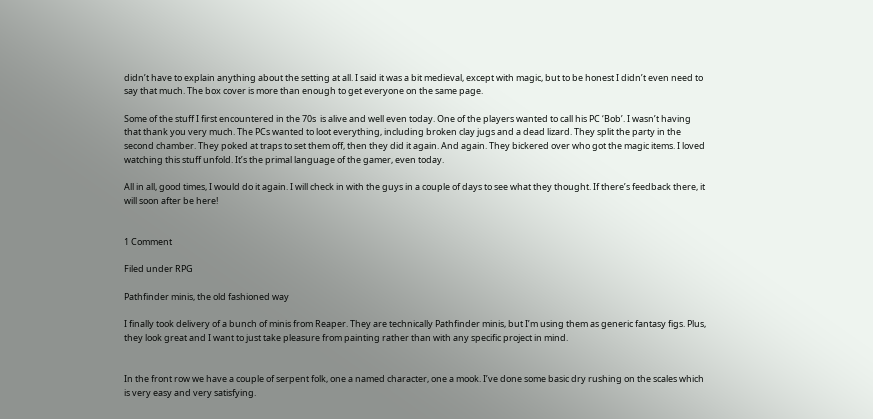didn’t have to explain anything about the setting at all. I said it was a bit medieval, except with magic, but to be honest I didn’t even need to say that much. The box cover is more than enough to get everyone on the same page.

Some of the stuff I first encountered in the 70s  is alive and well even today. One of the players wanted to call his PC ‘Bob’. I wasn’t having that thank you very much. The PCs wanted to loot everything, including broken clay jugs and a dead lizard. They split the party in the second chamber. They poked at traps to set them off, then they did it again. And again. They bickered over who got the magic items. I loved watching this stuff unfold. It’s the primal language of the gamer, even today.

All in all, good times, I would do it again. I will check in with the guys in a couple of days to see what they thought. If there’s feedback there, it will soon after be here!


1 Comment

Filed under RPG

Pathfinder minis, the old fashioned way

I finally took delivery of a bunch of minis from Reaper. They are technically Pathfinder minis, but I’m using them as generic fantasy figs. Plus, they look great and I want to just take pleasure from painting rather than with any specific project in mind.


In the front row we have a couple of serpent folk, one a named character, one a mook. I’ve done some basic dry rushing on the scales which is very easy and very satisfying.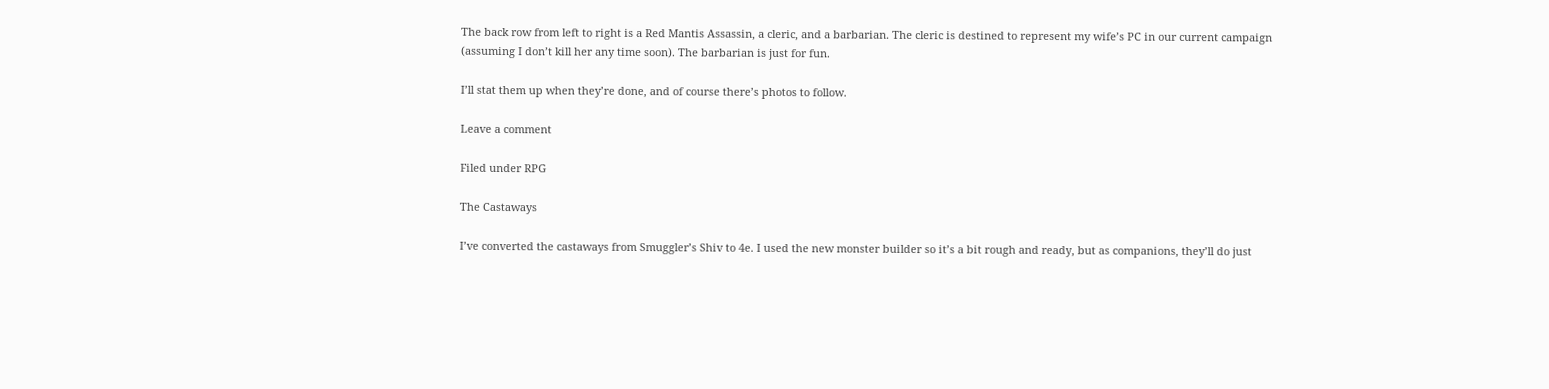The back row from left to right is a Red Mantis Assassin, a cleric, and a barbarian. The cleric is destined to represent my wife’s PC in our current campaign (assuming I don’t kill her any time soon). The barbarian is just for fun.

I’ll stat them up when they’re done, and of course there’s photos to follow.

Leave a comment

Filed under RPG

The Castaways

I’ve converted the castaways from Smuggler’s Shiv to 4e. I used the new monster builder so it’s a bit rough and ready, but as companions, they’ll do just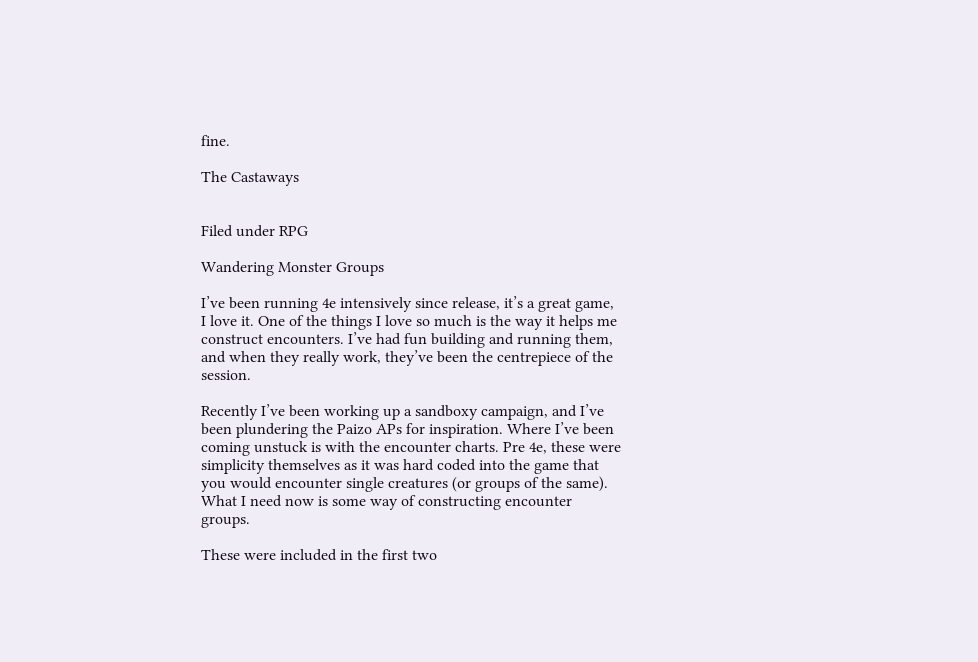fine.

The Castaways


Filed under RPG

Wandering Monster Groups

I’ve been running 4e intensively since release, it’s a great game, I love it. One of the things I love so much is the way it helps me construct encounters. I’ve had fun building and running them, and when they really work, they’ve been the centrepiece of the session.

Recently I’ve been working up a sandboxy campaign, and I’ve been plundering the Paizo APs for inspiration. Where I’ve been coming unstuck is with the encounter charts. Pre 4e, these were simplicity themselves as it was hard coded into the game that you would encounter single creatures (or groups of the same). What I need now is some way of constructing encounter groups.

These were included in the first two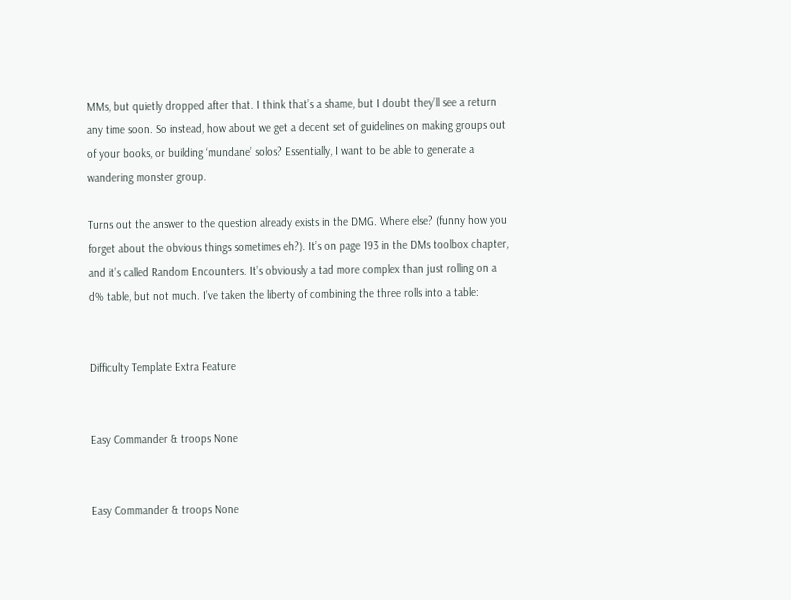MMs, but quietly dropped after that. I think that’s a shame, but I doubt they’ll see a return any time soon. So instead, how about we get a decent set of guidelines on making groups out of your books, or building ‘mundane’ solos? Essentially, I want to be able to generate a wandering monster group.

Turns out the answer to the question already exists in the DMG. Where else? (funny how you forget about the obvious things sometimes eh?). It’s on page 193 in the DMs toolbox chapter, and it’s called Random Encounters. It’s obviously a tad more complex than just rolling on a d% table, but not much. I’ve taken the liberty of combining the three rolls into a table:


Difficulty Template Extra Feature


Easy Commander & troops None


Easy Commander & troops None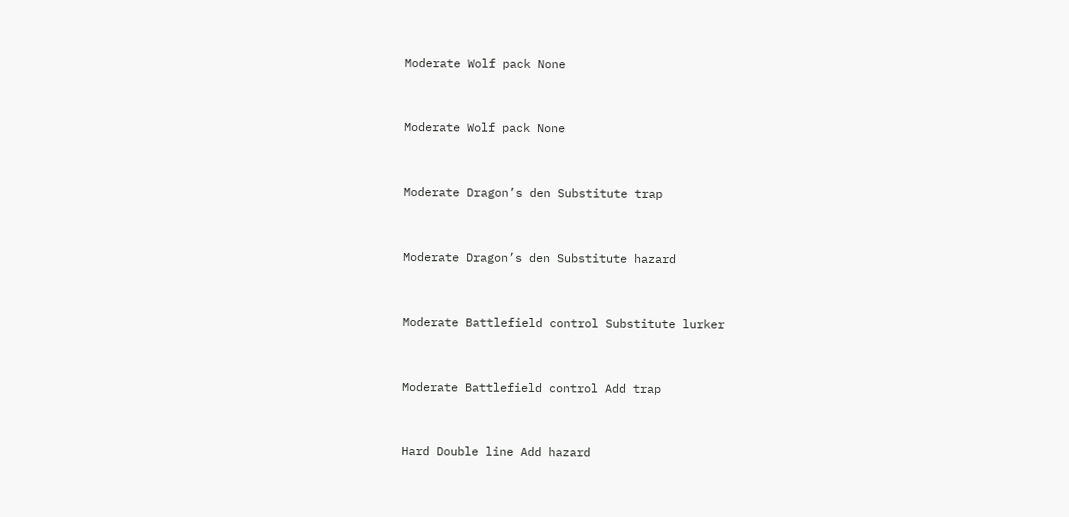Moderate Wolf pack None


Moderate Wolf pack None


Moderate Dragon’s den Substitute trap


Moderate Dragon’s den Substitute hazard


Moderate Battlefield control Substitute lurker


Moderate Battlefield control Add trap


Hard Double line Add hazard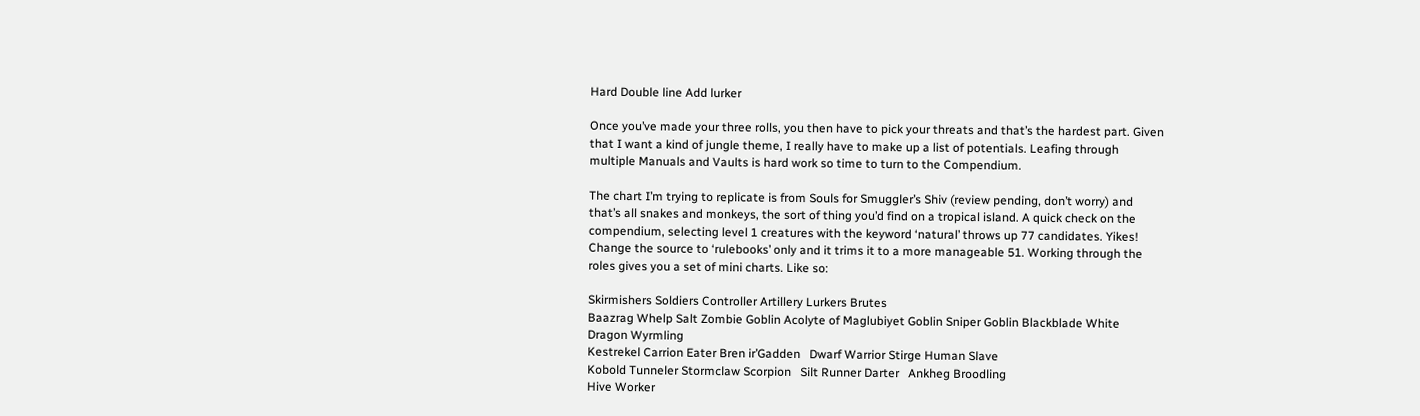Hard Double line Add lurker

Once you’ve made your three rolls, you then have to pick your threats and that’s the hardest part. Given that I want a kind of jungle theme, I really have to make up a list of potentials. Leafing through multiple Manuals and Vaults is hard work so time to turn to the Compendium.

The chart I’m trying to replicate is from Souls for Smuggler’s Shiv (review pending, don’t worry) and that’s all snakes and monkeys, the sort of thing you’d find on a tropical island. A quick check on the compendium, selecting level 1 creatures with the keyword ‘natural’ throws up 77 candidates. Yikes! Change the source to ‘rulebooks’ only and it trims it to a more manageable 51. Working through the roles gives you a set of mini charts. Like so:

Skirmishers Soldiers Controller Artillery Lurkers Brutes
Baazrag Whelp Salt Zombie Goblin Acolyte of Maglubiyet Goblin Sniper Goblin Blackblade White Dragon Wyrmling
Kestrekel Carrion Eater Bren ir’Gadden   Dwarf Warrior Stirge Human Slave
Kobold Tunneler Stormclaw Scorpion   Silt Runner Darter   Ankheg Broodling
Hive Worker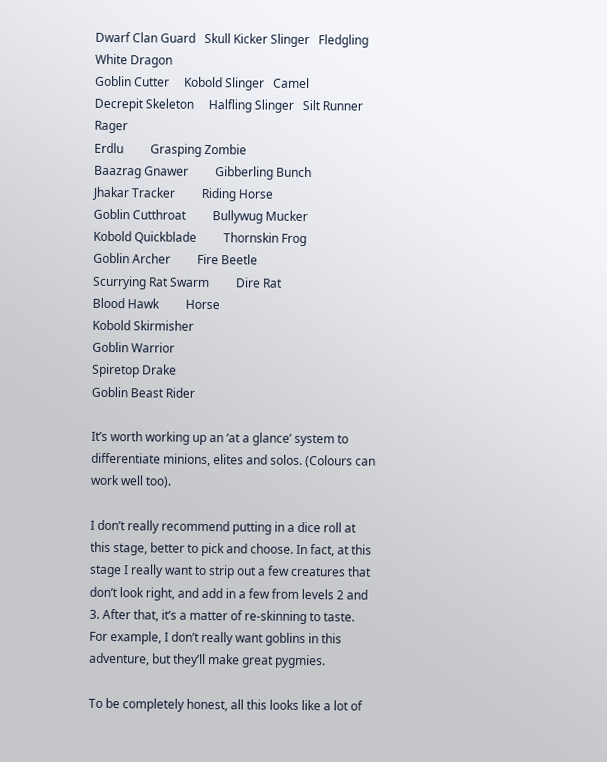Dwarf Clan Guard   Skull Kicker Slinger   Fledgling White Dragon
Goblin Cutter     Kobold Slinger   Camel
Decrepit Skeleton     Halfling Slinger   Silt Runner Rager
Erdlu         Grasping Zombie
Baazrag Gnawer         Gibberling Bunch
Jhakar Tracker         Riding Horse
Goblin Cutthroat         Bullywug Mucker
Kobold Quickblade         Thornskin Frog
Goblin Archer         Fire Beetle
Scurrying Rat Swarm         Dire Rat
Blood Hawk         Horse
Kobold Skirmisher
Goblin Warrior
Spiretop Drake
Goblin Beast Rider

It’s worth working up an ‘at a glance’ system to differentiate minions, elites and solos. (Colours can work well too).

I don’t really recommend putting in a dice roll at this stage, better to pick and choose. In fact, at this stage I really want to strip out a few creatures that don’t look right, and add in a few from levels 2 and 3. After that, it’s a matter of re-skinning to taste. For example, I don’t really want goblins in this adventure, but they’ll make great pygmies.

To be completely honest, all this looks like a lot of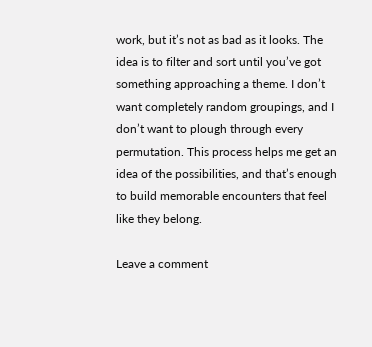work, but it’s not as bad as it looks. The idea is to filter and sort until you’ve got something approaching a theme. I don’t want completely random groupings, and I don’t want to plough through every permutation. This process helps me get an idea of the possibilities, and that’s enough to build memorable encounters that feel like they belong.

Leave a comment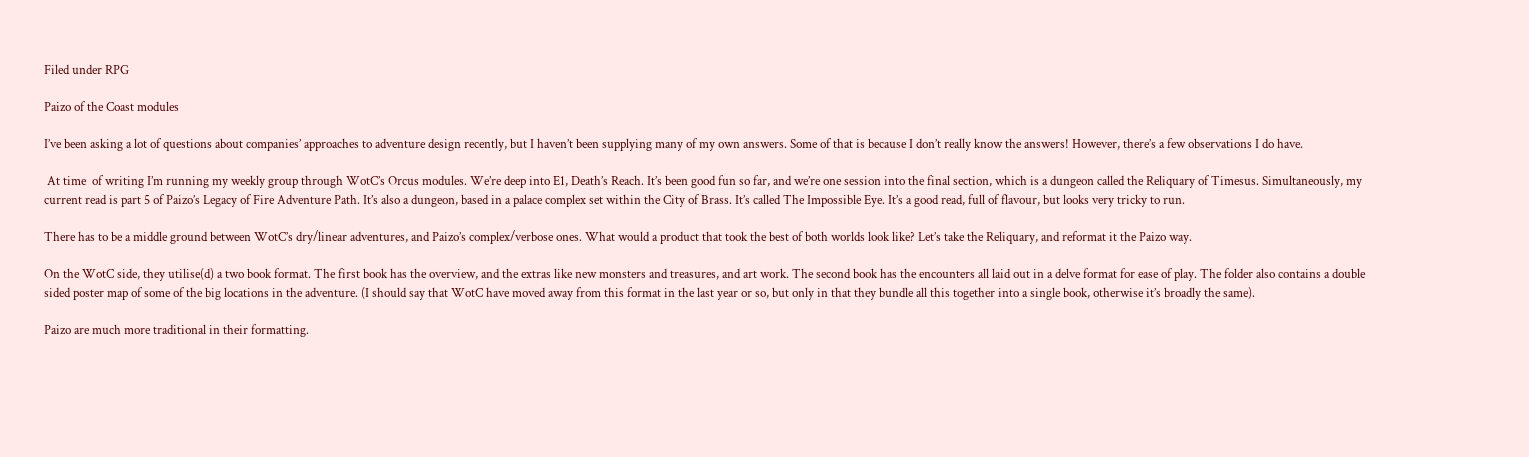Filed under RPG

Paizo of the Coast modules

I’ve been asking a lot of questions about companies’ approaches to adventure design recently, but I haven’t been supplying many of my own answers. Some of that is because I don’t really know the answers! However, there’s a few observations I do have.

 At time  of writing I’m running my weekly group through WotC’s Orcus modules. We’re deep into E1, Death’s Reach. It’s been good fun so far, and we’re one session into the final section, which is a dungeon called the Reliquary of Timesus. Simultaneously, my current read is part 5 of Paizo’s Legacy of Fire Adventure Path. It’s also a dungeon, based in a palace complex set within the City of Brass. It’s called The Impossible Eye. It’s a good read, full of flavour, but looks very tricky to run.

There has to be a middle ground between WotC’s dry/linear adventures, and Paizo’s complex/verbose ones. What would a product that took the best of both worlds look like? Let’s take the Reliquary, and reformat it the Paizo way.

On the WotC side, they utilise(d) a two book format. The first book has the overview, and the extras like new monsters and treasures, and art work. The second book has the encounters all laid out in a delve format for ease of play. The folder also contains a double sided poster map of some of the big locations in the adventure. (I should say that WotC have moved away from this format in the last year or so, but only in that they bundle all this together into a single book, otherwise it’s broadly the same).

Paizo are much more traditional in their formatting.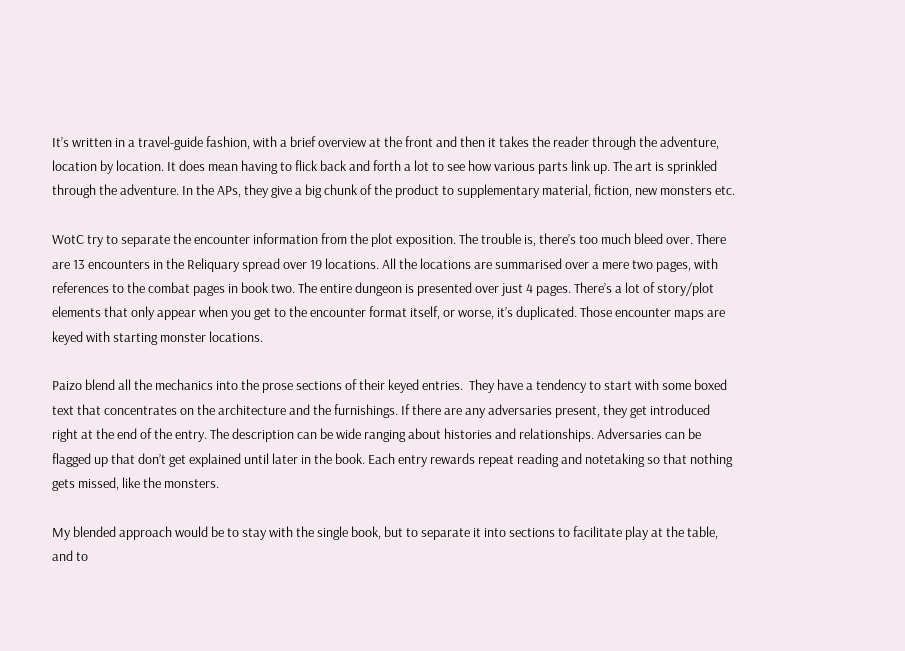It’s written in a travel-guide fashion, with a brief overview at the front and then it takes the reader through the adventure, location by location. It does mean having to flick back and forth a lot to see how various parts link up. The art is sprinkled through the adventure. In the APs, they give a big chunk of the product to supplementary material, fiction, new monsters etc.

WotC try to separate the encounter information from the plot exposition. The trouble is, there’s too much bleed over. There are 13 encounters in the Reliquary spread over 19 locations. All the locations are summarised over a mere two pages, with references to the combat pages in book two. The entire dungeon is presented over just 4 pages. There’s a lot of story/plot elements that only appear when you get to the encounter format itself, or worse, it’s duplicated. Those encounter maps are keyed with starting monster locations.

Paizo blend all the mechanics into the prose sections of their keyed entries.  They have a tendency to start with some boxed  text that concentrates on the architecture and the furnishings. If there are any adversaries present, they get introduced right at the end of the entry. The description can be wide ranging about histories and relationships. Adversaries can be flagged up that don’t get explained until later in the book. Each entry rewards repeat reading and notetaking so that nothing gets missed, like the monsters.

My blended approach would be to stay with the single book, but to separate it into sections to facilitate play at the table, and to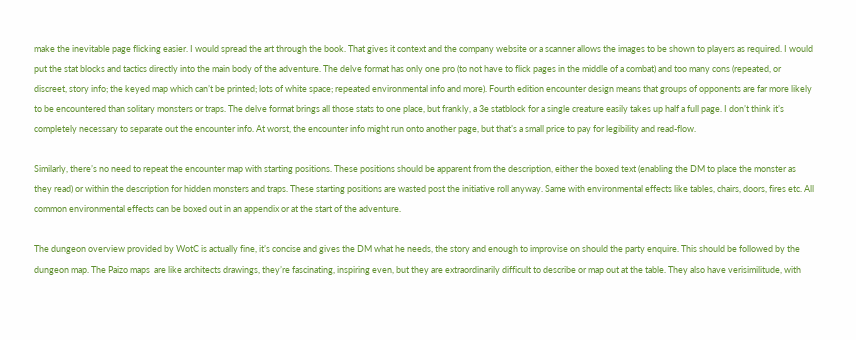make the inevitable page flicking easier. I would spread the art through the book. That gives it context and the company website or a scanner allows the images to be shown to players as required. I would put the stat blocks and tactics directly into the main body of the adventure. The delve format has only one pro (to not have to flick pages in the middle of a combat) and too many cons (repeated, or discreet, story info; the keyed map which can’t be printed; lots of white space; repeated environmental info and more). Fourth edition encounter design means that groups of opponents are far more likely to be encountered than solitary monsters or traps. The delve format brings all those stats to one place, but frankly, a 3e statblock for a single creature easily takes up half a full page. I don’t think it’s completely necessary to separate out the encounter info. At worst, the encounter info might run onto another page, but that’s a small price to pay for legibility and read-flow.

Similarly, there’s no need to repeat the encounter map with starting positions. These positions should be apparent from the description, either the boxed text (enabling the DM to place the monster as they read) or within the description for hidden monsters and traps. These starting positions are wasted post the initiative roll anyway. Same with environmental effects like tables, chairs, doors, fires etc. All common environmental effects can be boxed out in an appendix or at the start of the adventure.

The dungeon overview provided by WotC is actually fine, it’s concise and gives the DM what he needs, the story and enough to improvise on should the party enquire. This should be followed by the dungeon map. The Paizo maps  are like architects drawings, they’re fascinating, inspiring even, but they are extraordinarily difficult to describe or map out at the table. They also have verisimilitude, with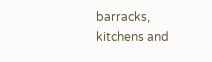barracks, kitchens and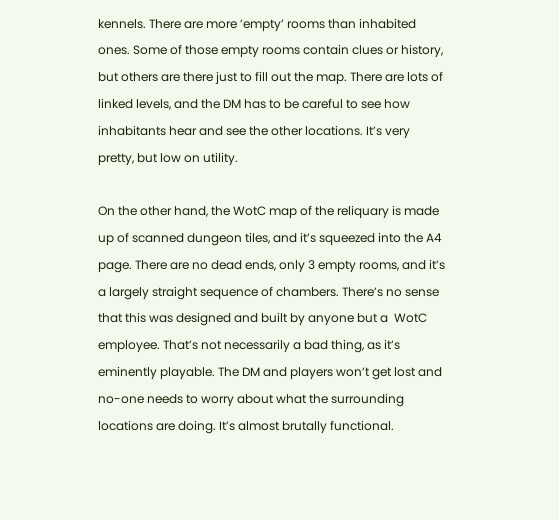kennels. There are more ’empty’ rooms than inhabited ones. Some of those empty rooms contain clues or history, but others are there just to fill out the map. There are lots of linked levels, and the DM has to be careful to see how inhabitants hear and see the other locations. It’s very pretty, but low on utility.

On the other hand, the WotC map of the reliquary is made up of scanned dungeon tiles, and it’s squeezed into the A4 page. There are no dead ends, only 3 empty rooms, and it’s a largely straight sequence of chambers. There’s no sense that this was designed and built by anyone but a  WotC employee. That’s not necessarily a bad thing, as it’s eminently playable. The DM and players won’t get lost and no-one needs to worry about what the surrounding locations are doing. It’s almost brutally functional.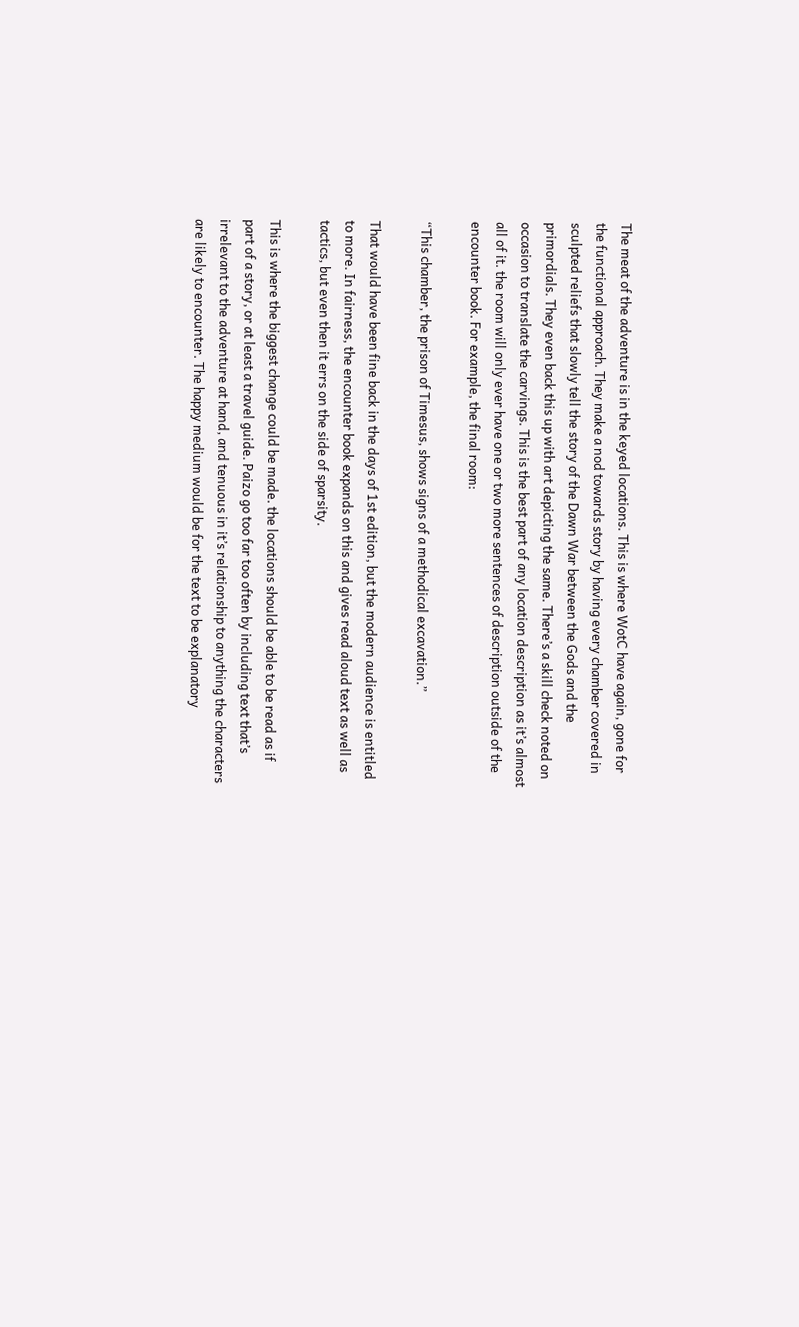The meat of the adventure is in the keyed locations. This is where WotC have again, gone for the functional approach. They make a nod towards story by having every chamber covered in sculpted reliefs that slowly tell the story of the Dawn War between the Gods and the primordials. They even back this up with art depicting the same. There’s a skill check noted on occasion to translate the carvings. This is the best part of any location description as it’s almost all of it. the room will only ever have one or two more sentences of description outside of the encounter book. For example, the final room:

“This chamber, the prison of Timesus, shows signs of a methodical excavation.”

That would have been fine back in the days of 1st edition, but the modern audience is entitled to more. In fairness, the encounter book expands on this and gives read aloud text as well as tactics, but even then it errs on the side of sparsity.

This is where the biggest change could be made. the locations should be able to be read as if part of a story, or at least a travel guide. Paizo go too far too often by including text that’s irrelevant to the adventure at hand, and tenuous in it’s relationship to anything the characters are likely to encounter. The happy medium would be for the text to be explanatory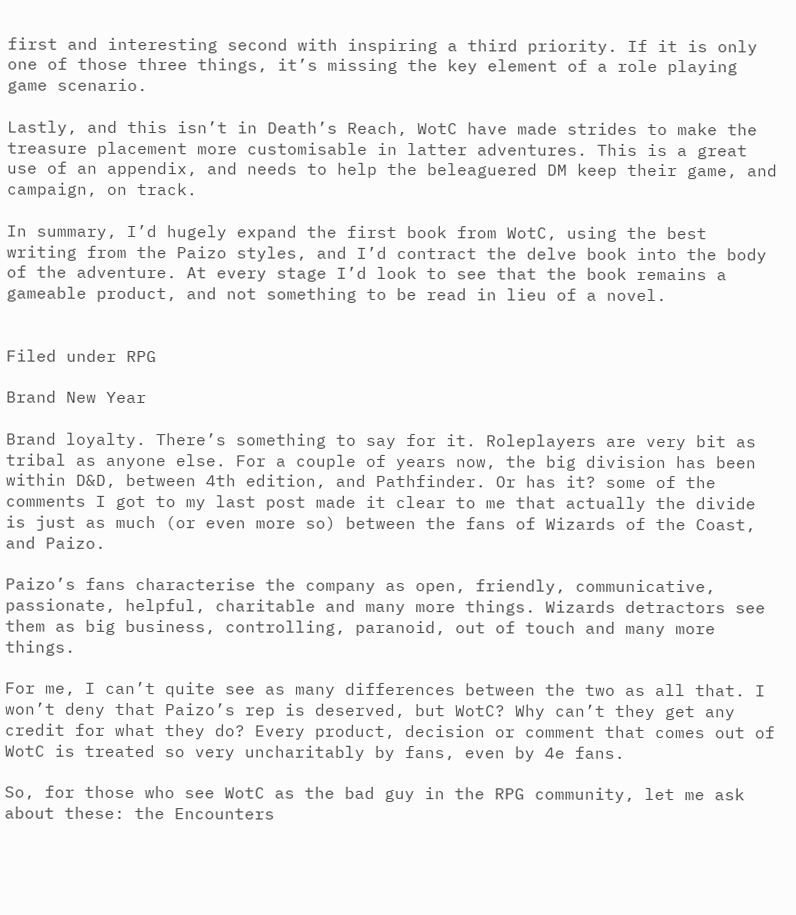first and interesting second with inspiring a third priority. If it is only one of those three things, it’s missing the key element of a role playing game scenario.

Lastly, and this isn’t in Death’s Reach, WotC have made strides to make the treasure placement more customisable in latter adventures. This is a great use of an appendix, and needs to help the beleaguered DM keep their game, and campaign, on track.

In summary, I’d hugely expand the first book from WotC, using the best writing from the Paizo styles, and I’d contract the delve book into the body of the adventure. At every stage I’d look to see that the book remains a gameable product, and not something to be read in lieu of a novel.


Filed under RPG

Brand New Year

Brand loyalty. There’s something to say for it. Roleplayers are very bit as tribal as anyone else. For a couple of years now, the big division has been within D&D, between 4th edition, and Pathfinder. Or has it? some of the comments I got to my last post made it clear to me that actually the divide is just as much (or even more so) between the fans of Wizards of the Coast, and Paizo.

Paizo’s fans characterise the company as open, friendly, communicative, passionate, helpful, charitable and many more things. Wizards detractors see them as big business, controlling, paranoid, out of touch and many more things.

For me, I can’t quite see as many differences between the two as all that. I won’t deny that Paizo’s rep is deserved, but WotC? Why can’t they get any credit for what they do? Every product, decision or comment that comes out of WotC is treated so very uncharitably by fans, even by 4e fans.

So, for those who see WotC as the bad guy in the RPG community, let me ask about these: the Encounters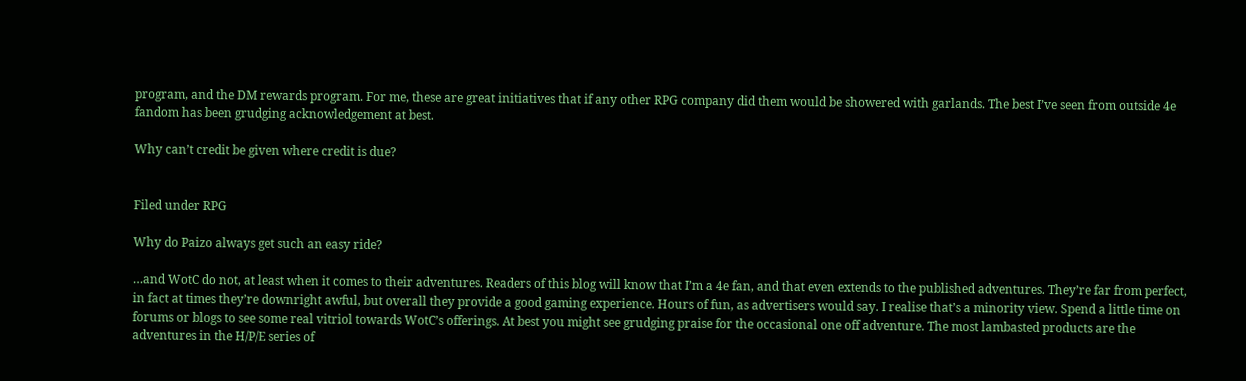program, and the DM rewards program. For me, these are great initiatives that if any other RPG company did them would be showered with garlands. The best I’ve seen from outside 4e fandom has been grudging acknowledgement at best.

Why can’t credit be given where credit is due?


Filed under RPG

Why do Paizo always get such an easy ride?

…and WotC do not, at least when it comes to their adventures. Readers of this blog will know that I’m a 4e fan, and that even extends to the published adventures. They’re far from perfect, in fact at times they’re downright awful, but overall they provide a good gaming experience. Hours of fun, as advertisers would say. I realise that’s a minority view. Spend a little time on forums or blogs to see some real vitriol towards WotC’s offerings. At best you might see grudging praise for the occasional one off adventure. The most lambasted products are the adventures in the H/P/E series of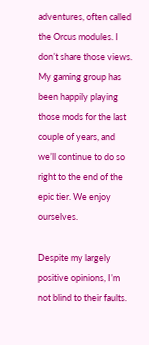adventures, often called the Orcus modules. I don’t share those views. My gaming group has been happily playing those mods for the last couple of years, and we’ll continue to do so right to the end of the epic tier. We enjoy ourselves.

Despite my largely positive opinions, I’m not blind to their faults.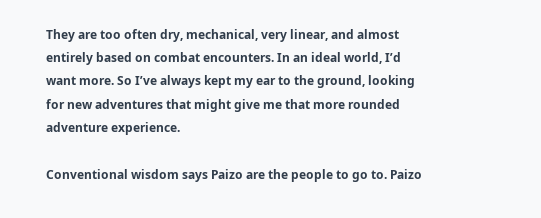They are too often dry, mechanical, very linear, and almost entirely based on combat encounters. In an ideal world, I’d want more. So I’ve always kept my ear to the ground, looking for new adventures that might give me that more rounded adventure experience.

Conventional wisdom says Paizo are the people to go to. Paizo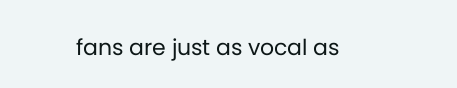fans are just as vocal as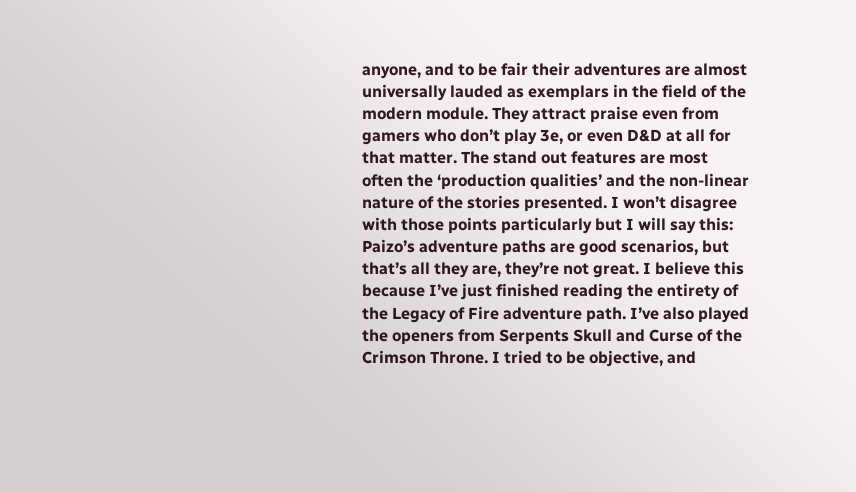anyone, and to be fair their adventures are almost universally lauded as exemplars in the field of the modern module. They attract praise even from gamers who don’t play 3e, or even D&D at all for that matter. The stand out features are most often the ‘production qualities’ and the non-linear nature of the stories presented. I won’t disagree with those points particularly but I will say this: Paizo’s adventure paths are good scenarios, but that’s all they are, they’re not great. I believe this because I’ve just finished reading the entirety of the Legacy of Fire adventure path. I’ve also played the openers from Serpents Skull and Curse of the Crimson Throne. I tried to be objective, and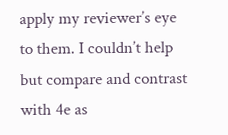apply my reviewer’s eye to them. I couldn’t help but compare and contrast with 4e as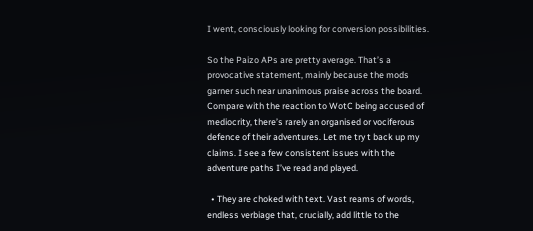I went, consciously looking for conversion possibilities.

So the Paizo APs are pretty average. That’s a provocative statement, mainly because the mods garner such near unanimous praise across the board. Compare with the reaction to WotC being accused of mediocrity, there’s rarely an organised or vociferous defence of their adventures. Let me try t back up my claims. I see a few consistent issues with the adventure paths I’ve read and played.

  • They are choked with text. Vast reams of words, endless verbiage that, crucially, add little to the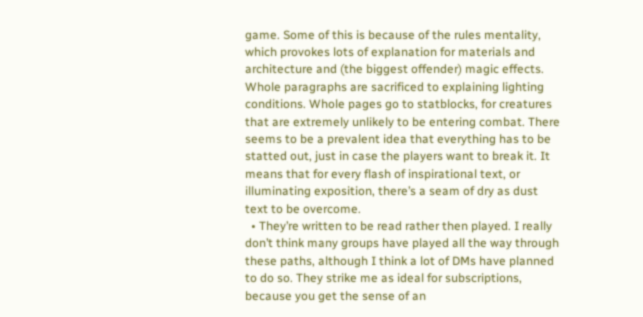game. Some of this is because of the rules mentality, which provokes lots of explanation for materials and architecture and (the biggest offender) magic effects. Whole paragraphs are sacrificed to explaining lighting conditions. Whole pages go to statblocks, for creatures that are extremely unlikely to be entering combat. There seems to be a prevalent idea that everything has to be statted out, just in case the players want to break it. It means that for every flash of inspirational text, or illuminating exposition, there’s a seam of dry as dust text to be overcome.
  • They’re written to be read rather then played. I really don’t think many groups have played all the way through these paths, although I think a lot of DMs have planned to do so. They strike me as ideal for subscriptions, because you get the sense of an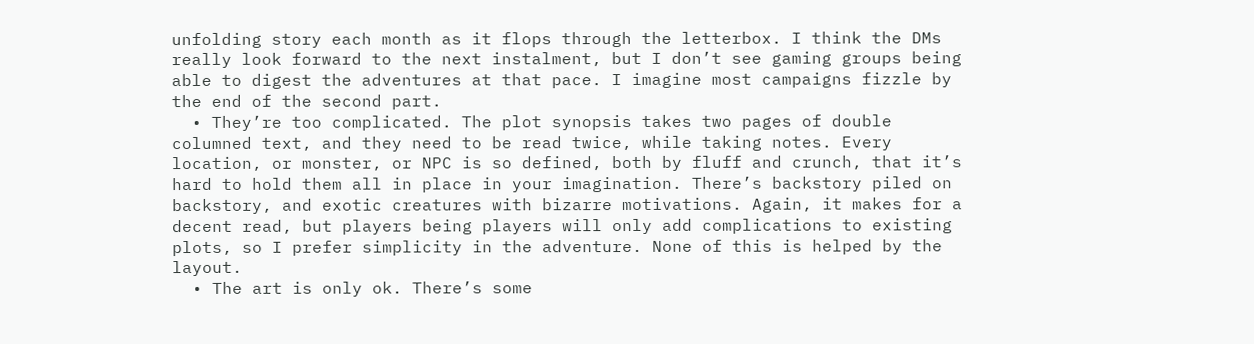unfolding story each month as it flops through the letterbox. I think the DMs really look forward to the next instalment, but I don’t see gaming groups being able to digest the adventures at that pace. I imagine most campaigns fizzle by the end of the second part.
  • They’re too complicated. The plot synopsis takes two pages of double columned text, and they need to be read twice, while taking notes. Every location, or monster, or NPC is so defined, both by fluff and crunch, that it’s hard to hold them all in place in your imagination. There’s backstory piled on backstory, and exotic creatures with bizarre motivations. Again, it makes for a decent read, but players being players will only add complications to existing plots, so I prefer simplicity in the adventure. None of this is helped by the layout.
  • The art is only ok. There’s some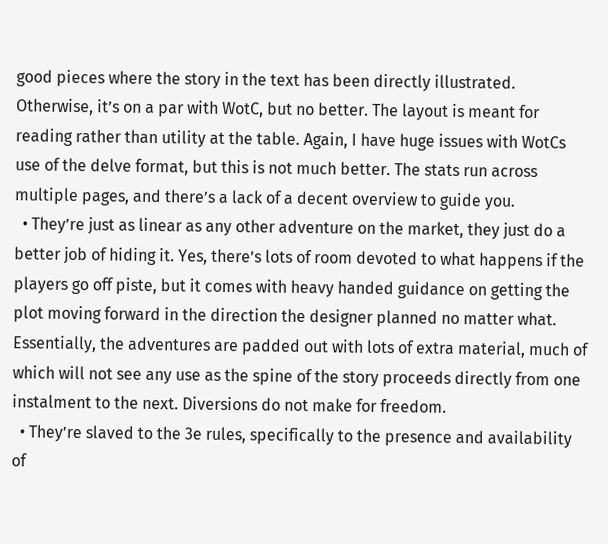good pieces where the story in the text has been directly illustrated. Otherwise, it’s on a par with WotC, but no better. The layout is meant for reading rather than utility at the table. Again, I have huge issues with WotCs use of the delve format, but this is not much better. The stats run across multiple pages, and there’s a lack of a decent overview to guide you.
  • They’re just as linear as any other adventure on the market, they just do a better job of hiding it. Yes, there’s lots of room devoted to what happens if the players go off piste, but it comes with heavy handed guidance on getting the plot moving forward in the direction the designer planned no matter what. Essentially, the adventures are padded out with lots of extra material, much of which will not see any use as the spine of the story proceeds directly from one instalment to the next. Diversions do not make for freedom.
  • They’re slaved to the 3e rules, specifically to the presence and availability of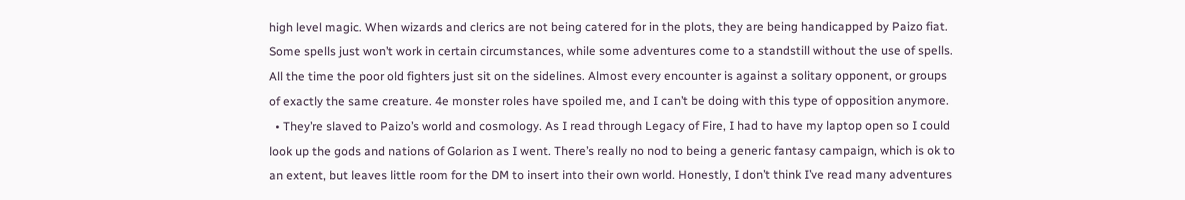high level magic. When wizards and clerics are not being catered for in the plots, they are being handicapped by Paizo fiat. Some spells just won’t work in certain circumstances, while some adventures come to a standstill without the use of spells. All the time the poor old fighters just sit on the sidelines. Almost every encounter is against a solitary opponent, or groups of exactly the same creature. 4e monster roles have spoiled me, and I can’t be doing with this type of opposition anymore.
  • They’re slaved to Paizo’s world and cosmology. As I read through Legacy of Fire, I had to have my laptop open so I could look up the gods and nations of Golarion as I went. There’s really no nod to being a generic fantasy campaign, which is ok to an extent, but leaves little room for the DM to insert into their own world. Honestly, I don’t think I’ve read many adventures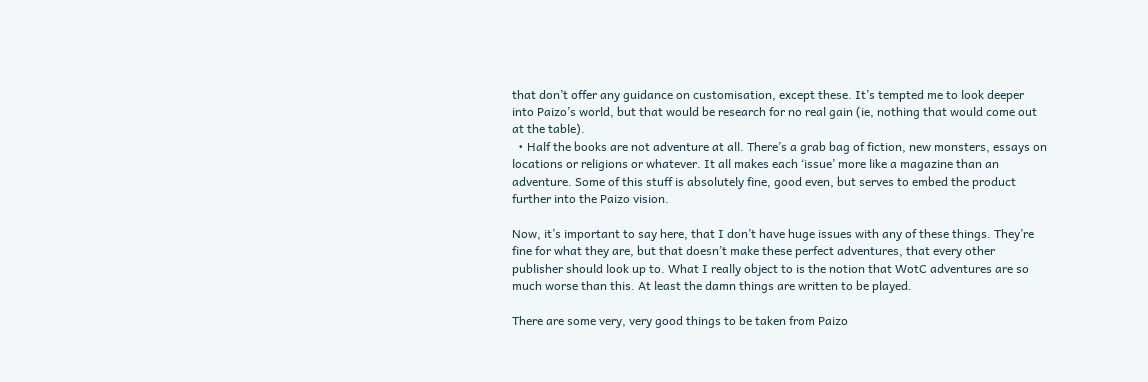that don’t offer any guidance on customisation, except these. It’s tempted me to look deeper into Paizo’s world, but that would be research for no real gain (ie, nothing that would come out at the table).
  • Half the books are not adventure at all. There’s a grab bag of fiction, new monsters, essays on locations or religions or whatever. It all makes each ‘issue’ more like a magazine than an adventure. Some of this stuff is absolutely fine, good even, but serves to embed the product further into the Paizo vision.

Now, it’s important to say here, that I don’t have huge issues with any of these things. They’re fine for what they are, but that doesn’t make these perfect adventures, that every other publisher should look up to. What I really object to is the notion that WotC adventures are so much worse than this. At least the damn things are written to be played.

There are some very, very good things to be taken from Paizo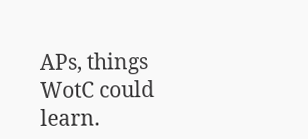APs, things WotC could learn.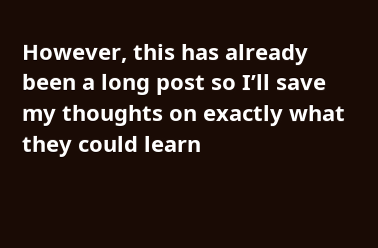However, this has already been a long post so I’ll save my thoughts on exactly what they could learn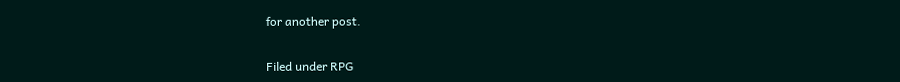for another post.


Filed under RPG